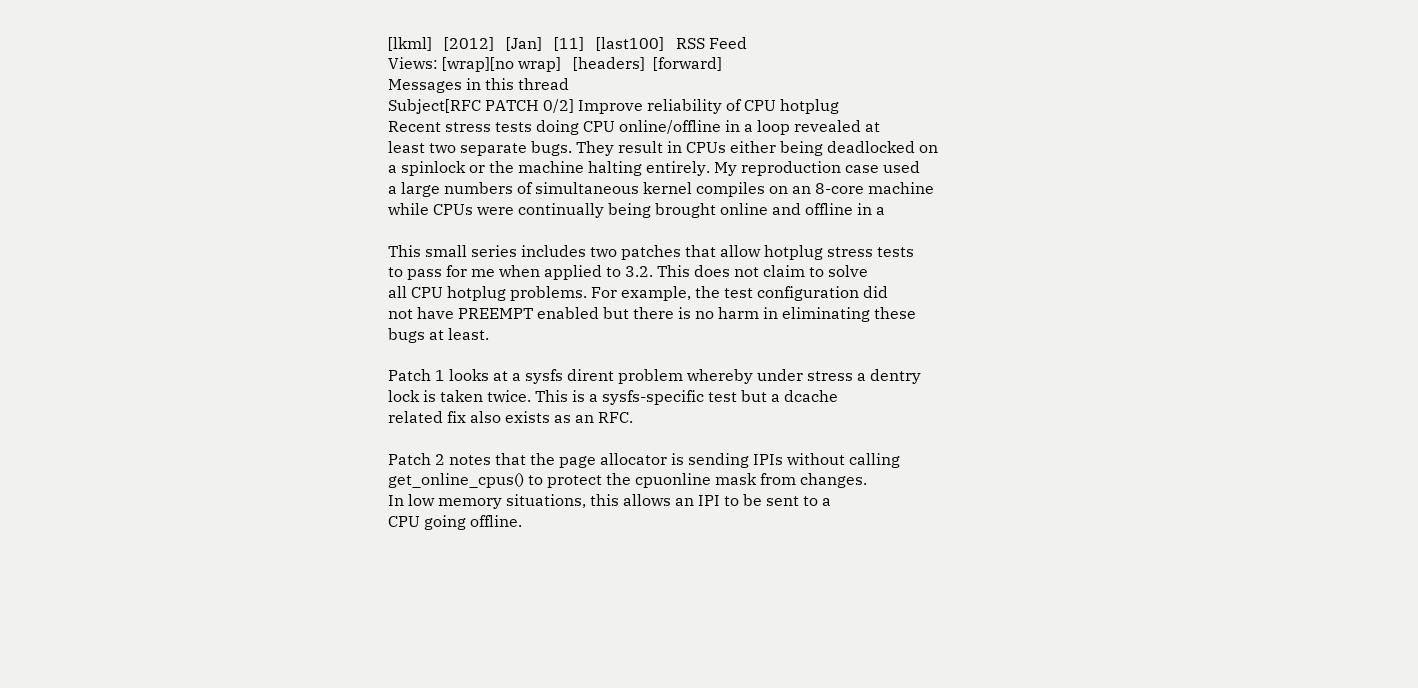[lkml]   [2012]   [Jan]   [11]   [last100]   RSS Feed
Views: [wrap][no wrap]   [headers]  [forward]
Messages in this thread
Subject[RFC PATCH 0/2] Improve reliability of CPU hotplug
Recent stress tests doing CPU online/offline in a loop revealed at
least two separate bugs. They result in CPUs either being deadlocked on
a spinlock or the machine halting entirely. My reproduction case used
a large numbers of simultaneous kernel compiles on an 8-core machine
while CPUs were continually being brought online and offline in a

This small series includes two patches that allow hotplug stress tests
to pass for me when applied to 3.2. This does not claim to solve
all CPU hotplug problems. For example, the test configuration did
not have PREEMPT enabled but there is no harm in eliminating these
bugs at least.

Patch 1 looks at a sysfs dirent problem whereby under stress a dentry
lock is taken twice. This is a sysfs-specific test but a dcache
related fix also exists as an RFC.

Patch 2 notes that the page allocator is sending IPIs without calling
get_online_cpus() to protect the cpuonline mask from changes.
In low memory situations, this allows an IPI to be sent to a
CPU going offline.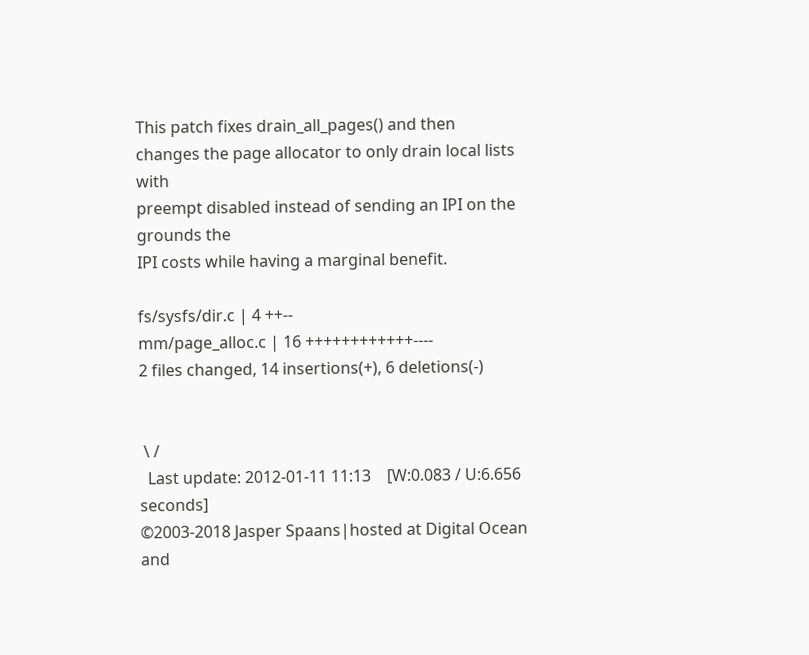This patch fixes drain_all_pages() and then
changes the page allocator to only drain local lists with
preempt disabled instead of sending an IPI on the grounds the
IPI costs while having a marginal benefit.

fs/sysfs/dir.c | 4 ++--
mm/page_alloc.c | 16 ++++++++++++----
2 files changed, 14 insertions(+), 6 deletions(-)


 \ /
  Last update: 2012-01-11 11:13    [W:0.083 / U:6.656 seconds]
©2003-2018 Jasper Spaans|hosted at Digital Ocean and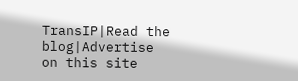TransIP|Read the blog|Advertise on this site